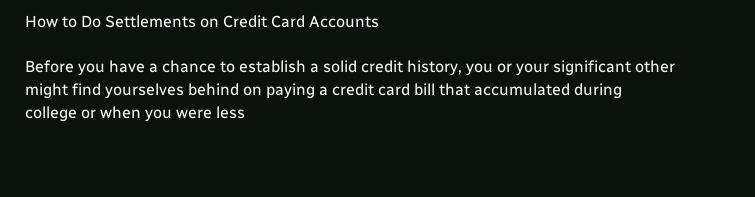How to Do Settlements on Credit Card Accounts

Before you have a chance to establish a solid credit history, you or your significant other might find yourselves behind on paying a credit card bill that accumulated during college or when you were less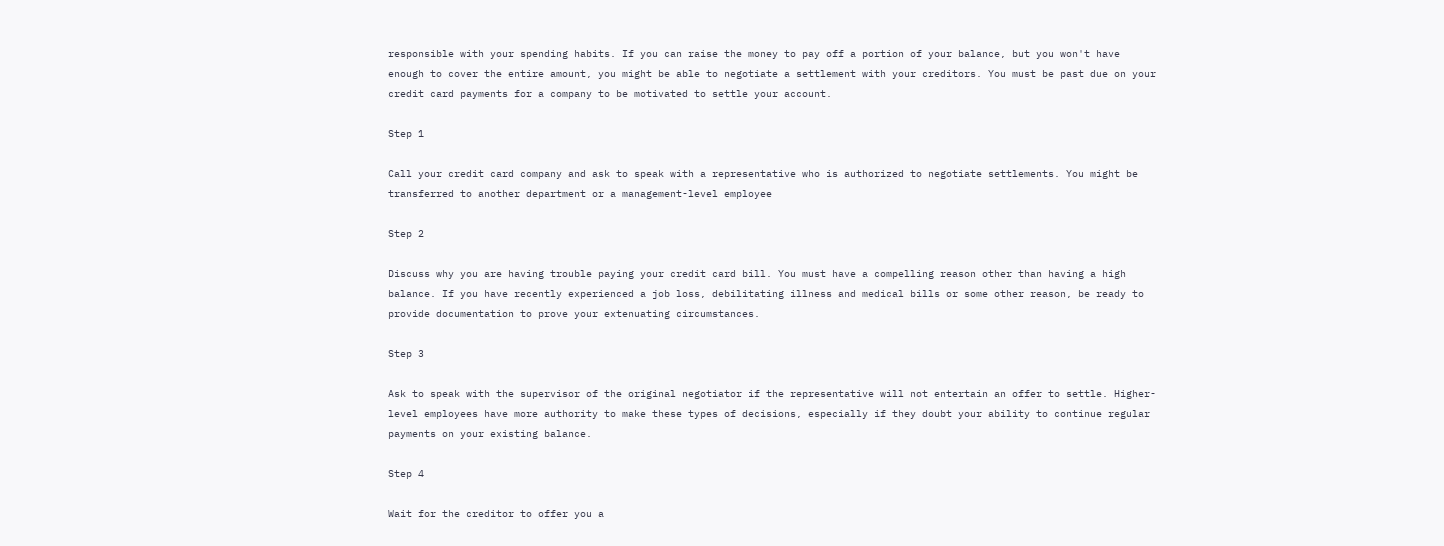responsible with your spending habits. If you can raise the money to pay off a portion of your balance, but you won't have enough to cover the entire amount, you might be able to negotiate a settlement with your creditors. You must be past due on your credit card payments for a company to be motivated to settle your account.

Step 1

Call your credit card company and ask to speak with a representative who is authorized to negotiate settlements. You might be transferred to another department or a management-level employee

Step 2

Discuss why you are having trouble paying your credit card bill. You must have a compelling reason other than having a high balance. If you have recently experienced a job loss, debilitating illness and medical bills or some other reason, be ready to provide documentation to prove your extenuating circumstances.

Step 3

Ask to speak with the supervisor of the original negotiator if the representative will not entertain an offer to settle. Higher-level employees have more authority to make these types of decisions, especially if they doubt your ability to continue regular payments on your existing balance.

Step 4

Wait for the creditor to offer you a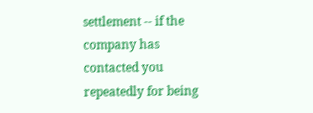settlement -- if the company has contacted you repeatedly for being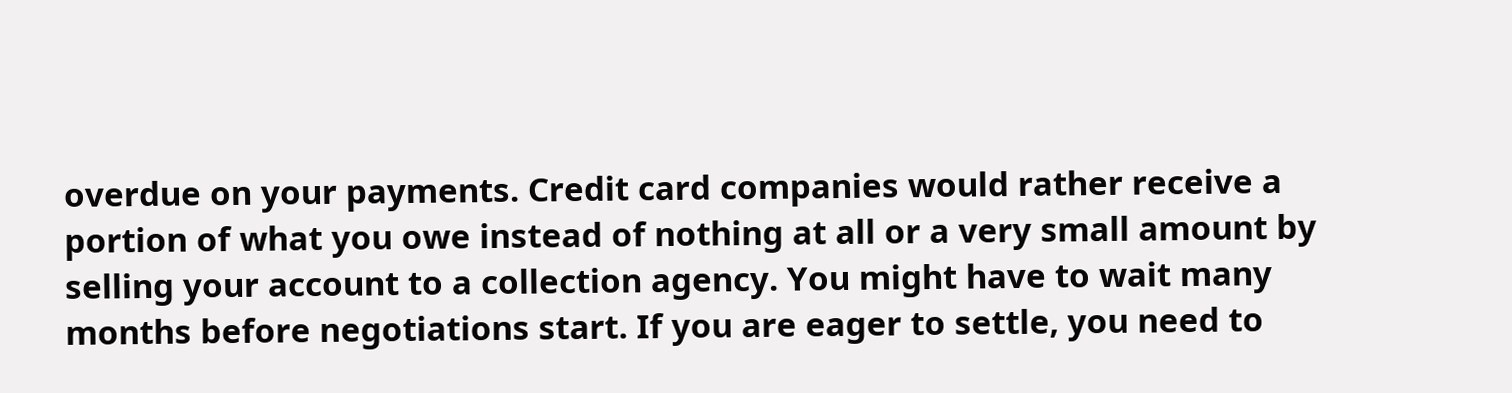overdue on your payments. Credit card companies would rather receive a portion of what you owe instead of nothing at all or a very small amount by selling your account to a collection agency. You might have to wait many months before negotiations start. If you are eager to settle, you need to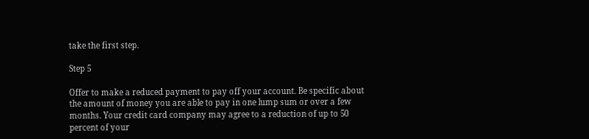take the first step.

Step 5

Offer to make a reduced payment to pay off your account. Be specific about the amount of money you are able to pay in one lump sum or over a few months. Your credit card company may agree to a reduction of up to 50 percent of your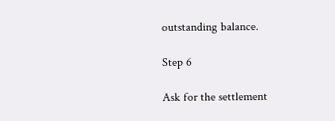outstanding balance.

Step 6

Ask for the settlement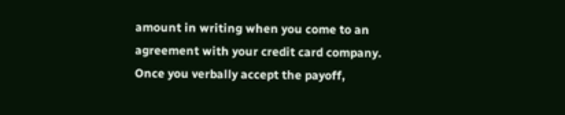amount in writing when you come to an agreement with your credit card company. Once you verbally accept the payoff,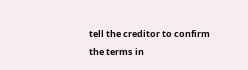tell the creditor to confirm the terms in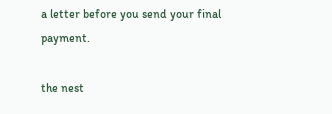a letter before you send your final payment.

the nest